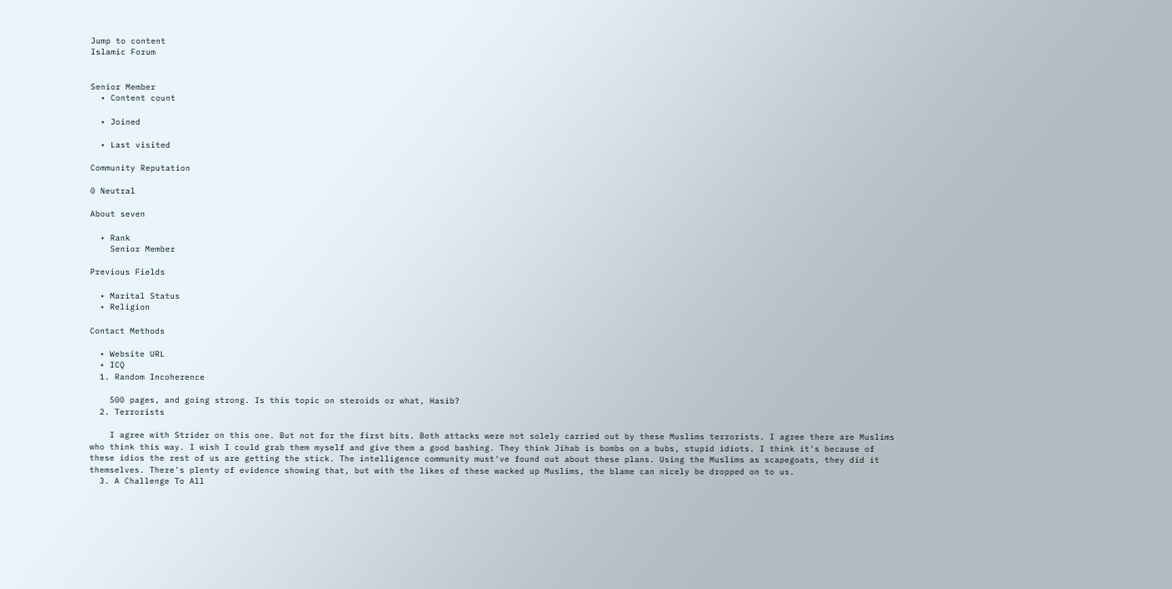Jump to content
Islamic Forum


Senior Member
  • Content count

  • Joined

  • Last visited

Community Reputation

0 Neutral

About seven

  • Rank
    Senior Member

Previous Fields

  • Marital Status
  • Religion

Contact Methods

  • Website URL
  • ICQ
  1. Random Incoherence

    500 pages, and going strong. Is this topic on steroids or what, Hasib?
  2. Terrorists

    I agree with Strider on this one. But not for the first bits. Both attacks were not solely carried out by these Muslims terrorists. I agree there are Muslims who think this way. I wish I could grab them myself and give them a good bashing. They think Jihab is bombs on a bubs, stupid idiots. I think it's because of these idios the rest of us are getting the stick. The intelligence community must've found out about these plans. Using the Muslims as scapegoats, they did it themselves. There's plenty of evidence showing that, but with the likes of these wacked up Muslims, the blame can nicely be dropped on to us.
  3. A Challenge To All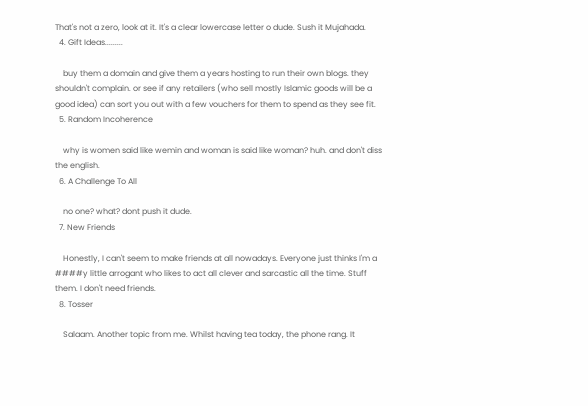That's not a zero, look at it. It's a clear lowercase letter o dude. Sush it Mujahada.
  4. Gift Ideas.........

    buy them a domain and give them a years hosting to run their own blogs. they shouldn't complain. or see if any retailers (who sell mostly Islamic goods will be a good idea) can sort you out with a few vouchers for them to spend as they see fit.
  5. Random Incoherence

    why is women said like wemin and woman is said like woman? huh. and don't diss the english.
  6. A Challenge To All

    no one? what? dont push it dude.
  7. New Friends

    Honestly, I can't seem to make friends at all nowadays. Everyone just thinks I'm a ####y little arrogant who likes to act all clever and sarcastic all the time. Stuff them. I don't need friends.
  8. Tosser

    Salaam. Another topic from me. Whilst having tea today, the phone rang. It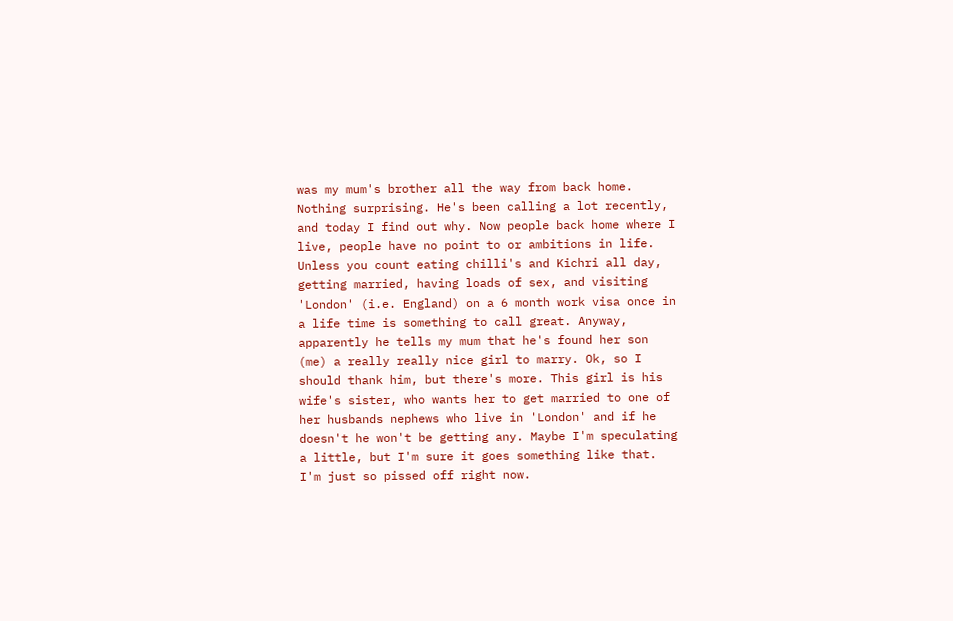was my mum's brother all the way from back home. Nothing surprising. He's been calling a lot recently, and today I find out why. Now people back home where I live, people have no point to or ambitions in life. Unless you count eating chilli's and Kichri all day, getting married, having loads of sex, and visiting 'London' (i.e. England) on a 6 month work visa once in a life time is something to call great. Anyway, apparently he tells my mum that he's found her son (me) a really really nice girl to marry. Ok, so I should thank him, but there's more. This girl is his wife's sister, who wants her to get married to one of her husbands nephews who live in 'London' and if he doesn't he won't be getting any. Maybe I'm speculating a little, but I'm sure it goes something like that. I'm just so pissed off right now.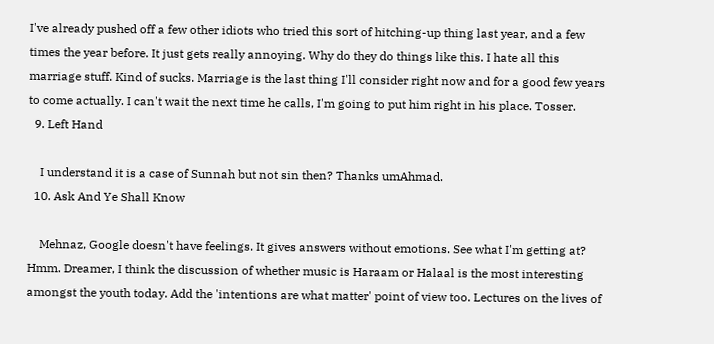I've already pushed off a few other idiots who tried this sort of hitching-up thing last year, and a few times the year before. It just gets really annoying. Why do they do things like this. I hate all this marriage stuff. Kind of sucks. Marriage is the last thing I'll consider right now and for a good few years to come actually. I can't wait the next time he calls, I'm going to put him right in his place. Tosser.
  9. Left Hand

    I understand it is a case of Sunnah but not sin then? Thanks umAhmad.
  10. Ask And Ye Shall Know

    Mehnaz, Google doesn't have feelings. It gives answers without emotions. See what I'm getting at? Hmm. Dreamer, I think the discussion of whether music is Haraam or Halaal is the most interesting amongst the youth today. Add the 'intentions are what matter' point of view too. Lectures on the lives of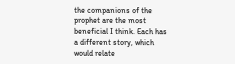the companions of the prophet are the most beneficial I think. Each has a different story, which would relate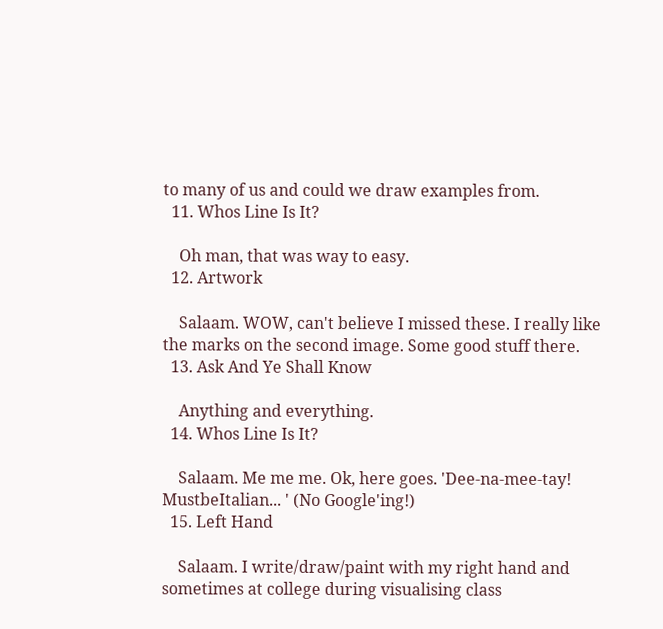to many of us and could we draw examples from.
  11. Whos Line Is It?

    Oh man, that was way to easy.
  12. Artwork

    Salaam. WOW, can't believe I missed these. I really like the marks on the second image. Some good stuff there.
  13. Ask And Ye Shall Know

    Anything and everything.
  14. Whos Line Is It?

    Salaam. Me me me. Ok, here goes. 'Dee-na-mee-tay! MustbeItalian... ' (No Google'ing!)
  15. Left Hand

    Salaam. I write/draw/paint with my right hand and sometimes at college during visualising class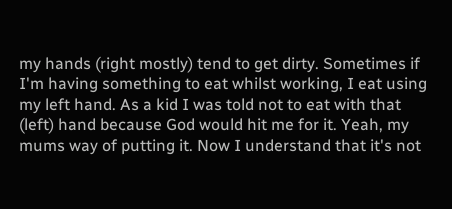my hands (right mostly) tend to get dirty. Sometimes if I'm having something to eat whilst working, I eat using my left hand. As a kid I was told not to eat with that (left) hand because God would hit me for it. Yeah, my mums way of putting it. Now I understand that it's not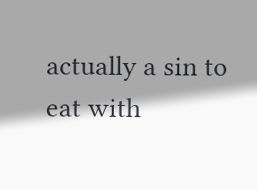actually a sin to eat with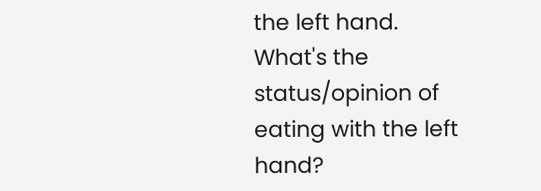the left hand. What's the status/opinion of eating with the left hand?